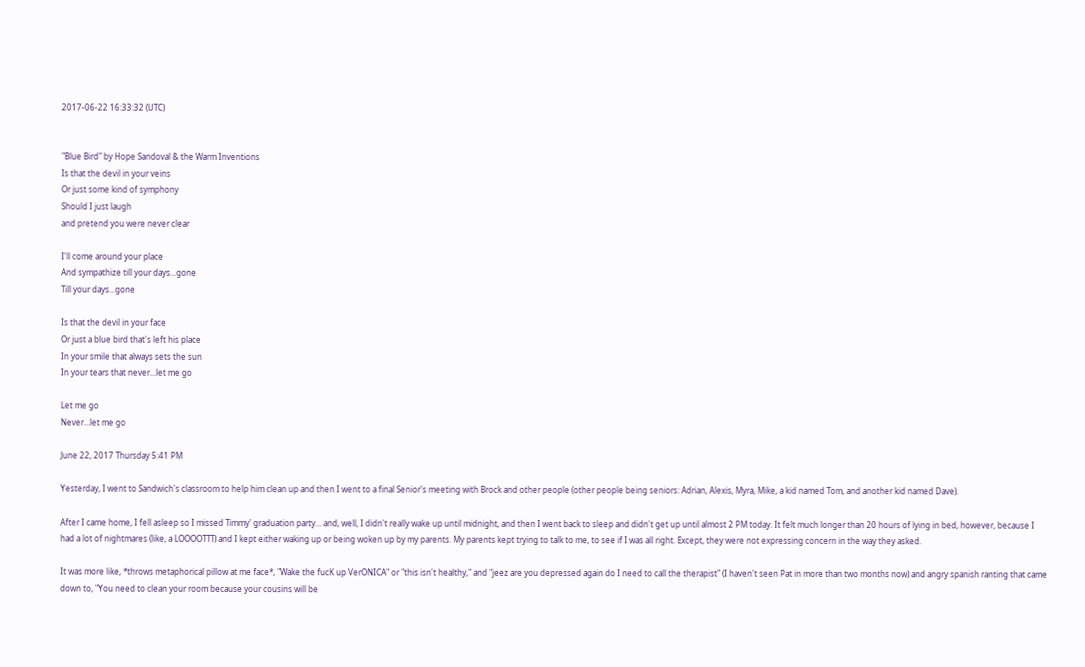2017-06-22 16:33:32 (UTC)


"Blue Bird" by Hope Sandoval & the Warm Inventions
Is that the devil in your veins
Or just some kind of symphony
Should I just laugh
and pretend you were never clear

I'll come around your place
And sympathize till your days...gone
Till your days...gone

Is that the devil in your face
Or just a blue bird that's left his place
In your smile that always sets the sun
In your tears that never...let me go

Let me go
Never...let me go

June 22, 2017 Thursday 5:41 PM

Yesterday, I went to Sandwich's classroom to help him clean up and then I went to a final Senior's meeting with Brock and other people (other people being seniors: Adrian, Alexis, Myra, Mike, a kid named Tom, and another kid named Dave).

After I came home, I fell asleep so I missed Timmy' graduation party... and, well, I didn't really wake up until midnight, and then I went back to sleep and didn't get up until almost 2 PM today. It felt much longer than 20 hours of lying in bed, however, because I had a lot of nightmares (like, a LOOOOTTT) and I kept either waking up or being woken up by my parents. My parents kept trying to talk to me, to see if I was all right. Except, they were not expressing concern in the way they asked.

It was more like, *throws metaphorical pillow at me face*, "Wake the fucK up VerONICA" or "this isn't healthy," and "jeez are you depressed again do I need to call the therapist" (I haven't seen Pat in more than two months now) and angry spanish ranting that came down to, "You need to clean your room because your cousins will be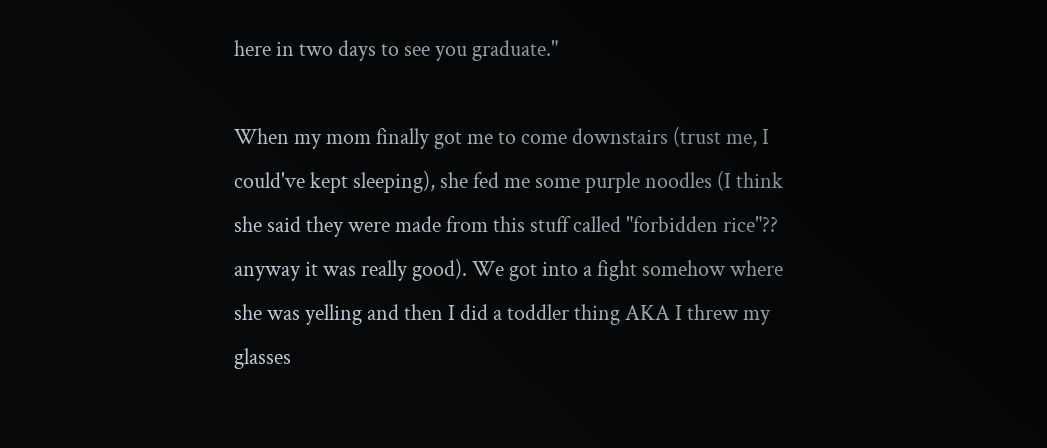here in two days to see you graduate."

When my mom finally got me to come downstairs (trust me, I could've kept sleeping), she fed me some purple noodles (I think she said they were made from this stuff called "forbidden rice"?? anyway it was really good). We got into a fight somehow where she was yelling and then I did a toddler thing AKA I threw my glasses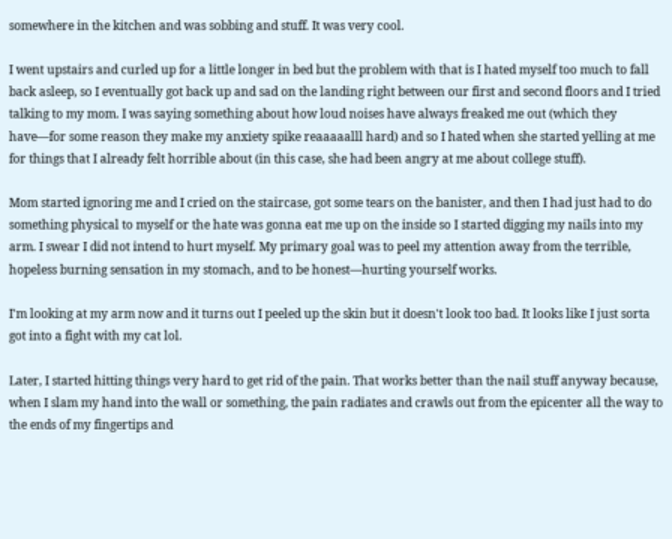somewhere in the kitchen and was sobbing and stuff. It was very cool.

I went upstairs and curled up for a little longer in bed but the problem with that is I hated myself too much to fall back asleep, so I eventually got back up and sad on the landing right between our first and second floors and I tried talking to my mom. I was saying something about how loud noises have always freaked me out (which they have—for some reason they make my anxiety spike reaaaaalll hard) and so I hated when she started yelling at me for things that I already felt horrible about (in this case, she had been angry at me about college stuff).

Mom started ignoring me and I cried on the staircase, got some tears on the banister, and then I had just had to do something physical to myself or the hate was gonna eat me up on the inside so I started digging my nails into my arm. I swear I did not intend to hurt myself. My primary goal was to peel my attention away from the terrible, hopeless burning sensation in my stomach, and to be honest—hurting yourself works.

I'm looking at my arm now and it turns out I peeled up the skin but it doesn't look too bad. It looks like I just sorta got into a fight with my cat lol.

Later, I started hitting things very hard to get rid of the pain. That works better than the nail stuff anyway because, when I slam my hand into the wall or something, the pain radiates and crawls out from the epicenter all the way to the ends of my fingertips and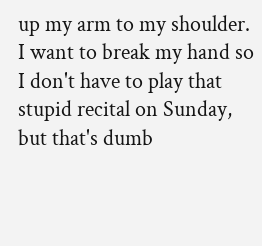up my arm to my shoulder. I want to break my hand so I don't have to play that stupid recital on Sunday, but that's dumb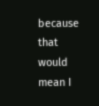because that would mean I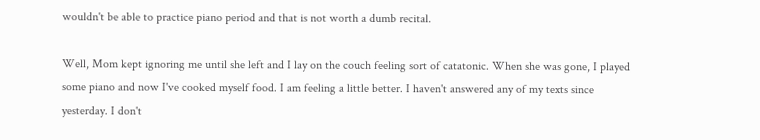wouldn't be able to practice piano period and that is not worth a dumb recital.

Well, Mom kept ignoring me until she left and I lay on the couch feeling sort of catatonic. When she was gone, I played some piano and now I've cooked myself food. I am feeling a little better. I haven't answered any of my texts since yesterday. I don't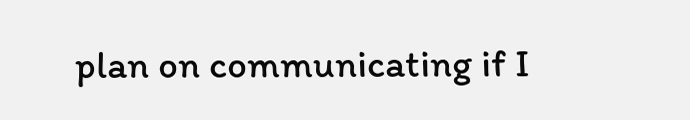plan on communicating if I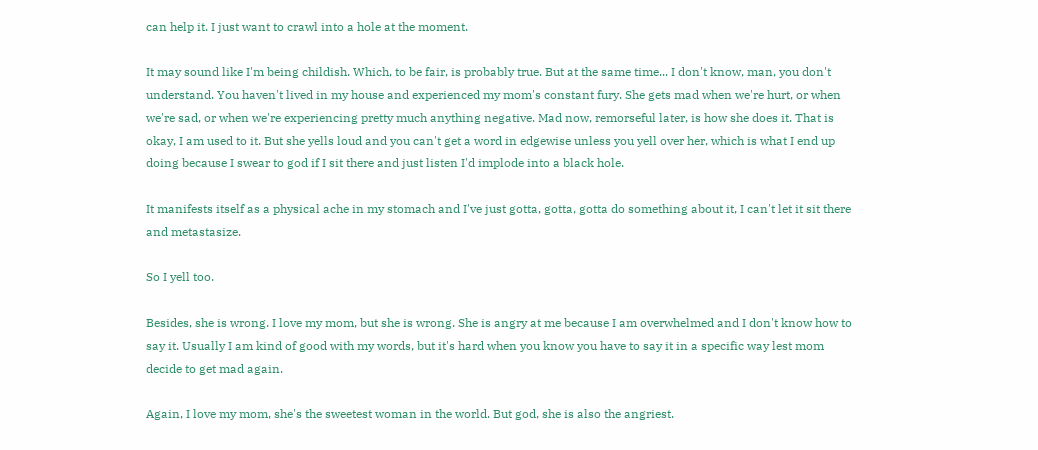can help it. I just want to crawl into a hole at the moment.

It may sound like I'm being childish. Which, to be fair, is probably true. But at the same time... I don't know, man, you don't understand. You haven't lived in my house and experienced my mom's constant fury. She gets mad when we're hurt, or when we're sad, or when we're experiencing pretty much anything negative. Mad now, remorseful later, is how she does it. That is okay, I am used to it. But she yells loud and you can't get a word in edgewise unless you yell over her, which is what I end up doing because I swear to god if I sit there and just listen I'd implode into a black hole.

It manifests itself as a physical ache in my stomach and I've just gotta, gotta, gotta do something about it, I can't let it sit there and metastasize.

So I yell too.

Besides, she is wrong. I love my mom, but she is wrong. She is angry at me because I am overwhelmed and I don't know how to say it. Usually I am kind of good with my words, but it's hard when you know you have to say it in a specific way lest mom decide to get mad again.

Again, I love my mom, she's the sweetest woman in the world. But god, she is also the angriest.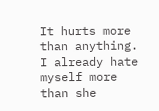It hurts more than anything. I already hate myself more than she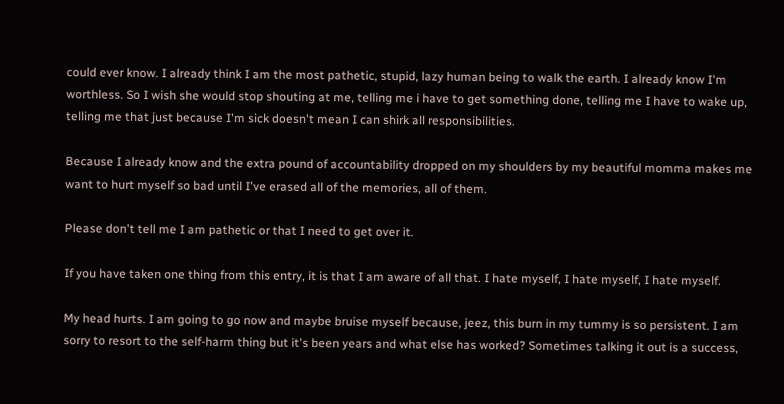could ever know. I already think I am the most pathetic, stupid, lazy human being to walk the earth. I already know I'm worthless. So I wish she would stop shouting at me, telling me i have to get something done, telling me I have to wake up, telling me that just because I'm sick doesn't mean I can shirk all responsibilities.

Because I already know and the extra pound of accountability dropped on my shoulders by my beautiful momma makes me want to hurt myself so bad until I've erased all of the memories, all of them.

Please don't tell me I am pathetic or that I need to get over it.

If you have taken one thing from this entry, it is that I am aware of all that. I hate myself, I hate myself, I hate myself.

My head hurts. I am going to go now and maybe bruise myself because, jeez, this burn in my tummy is so persistent. I am sorry to resort to the self-harm thing but it's been years and what else has worked? Sometimes talking it out is a success,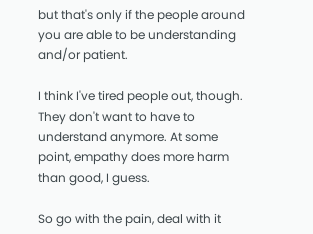but that's only if the people around you are able to be understanding and/or patient.

I think I've tired people out, though. They don't want to have to understand anymore. At some point, empathy does more harm than good, I guess.

So go with the pain, deal with it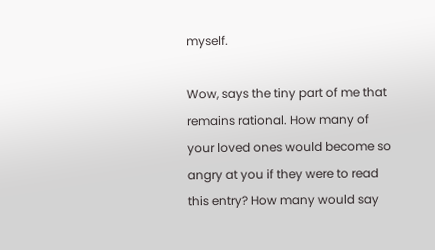myself.

Wow, says the tiny part of me that remains rational. How many of your loved ones would become so angry at you if they were to read this entry? How many would say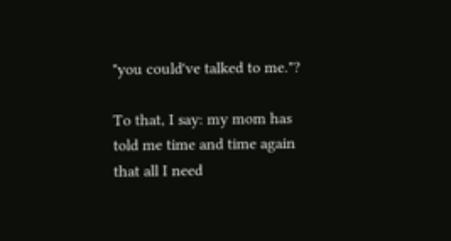"you could've talked to me."?

To that, I say: my mom has told me time and time again that all I need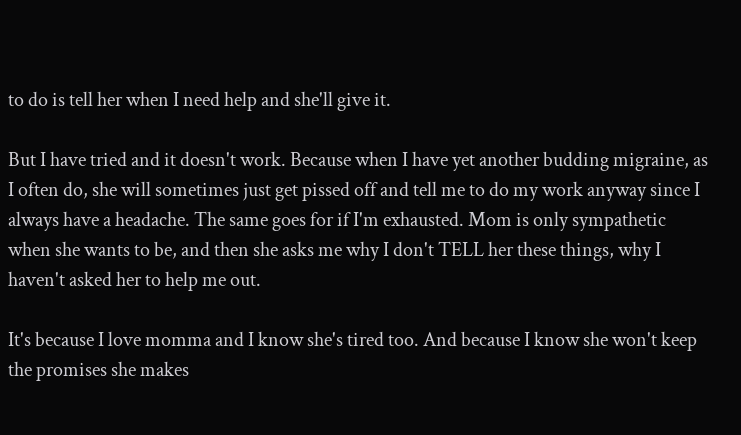to do is tell her when I need help and she'll give it.

But I have tried and it doesn't work. Because when I have yet another budding migraine, as I often do, she will sometimes just get pissed off and tell me to do my work anyway since I always have a headache. The same goes for if I'm exhausted. Mom is only sympathetic when she wants to be, and then she asks me why I don't TELL her these things, why I haven't asked her to help me out.

It's because I love momma and I know she's tired too. And because I know she won't keep the promises she makes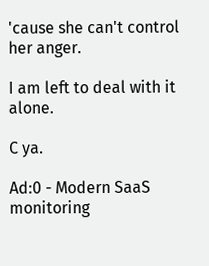'cause she can't control her anger.

I am left to deal with it alone.

C ya.

Ad:0 - Modern SaaS monitoring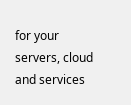for your servers, cloud and services